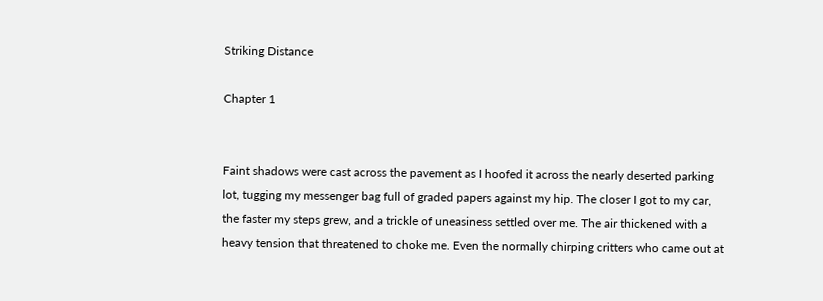Striking Distance

Chapter 1


Faint shadows were cast across the pavement as I hoofed it across the nearly deserted parking lot, tugging my messenger bag full of graded papers against my hip. The closer I got to my car, the faster my steps grew, and a trickle of uneasiness settled over me. The air thickened with a heavy tension that threatened to choke me. Even the normally chirping critters who came out at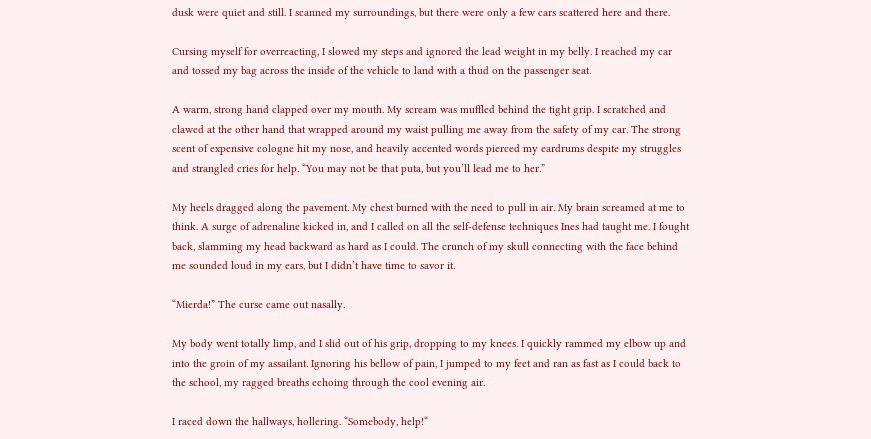dusk were quiet and still. I scanned my surroundings, but there were only a few cars scattered here and there.

Cursing myself for overreacting, I slowed my steps and ignored the lead weight in my belly. I reached my car and tossed my bag across the inside of the vehicle to land with a thud on the passenger seat.

A warm, strong hand clapped over my mouth. My scream was muffled behind the tight grip. I scratched and clawed at the other hand that wrapped around my waist pulling me away from the safety of my car. The strong scent of expensive cologne hit my nose, and heavily accented words pierced my eardrums despite my struggles and strangled cries for help. “You may not be that puta, but you’ll lead me to her.”

My heels dragged along the pavement. My chest burned with the need to pull in air. My brain screamed at me to think. A surge of adrenaline kicked in, and I called on all the self-defense techniques Ines had taught me. I fought back, slamming my head backward as hard as I could. The crunch of my skull connecting with the face behind me sounded loud in my ears, but I didn’t have time to savor it.

“Mierda!” The curse came out nasally.

My body went totally limp, and I slid out of his grip, dropping to my knees. I quickly rammed my elbow up and into the groin of my assailant. Ignoring his bellow of pain, I jumped to my feet and ran as fast as I could back to the school, my ragged breaths echoing through the cool evening air.

I raced down the hallways, hollering. “Somebody, help!“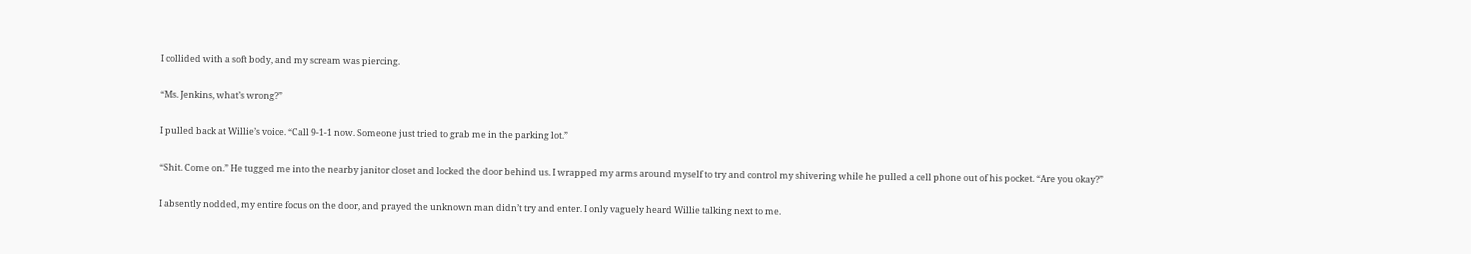I collided with a soft body, and my scream was piercing.

“Ms. Jenkins, what’s wrong?”

I pulled back at Willie’s voice. “Call 9-1-1 now. Someone just tried to grab me in the parking lot.”

“Shit. Come on.” He tugged me into the nearby janitor closet and locked the door behind us. I wrapped my arms around myself to try and control my shivering while he pulled a cell phone out of his pocket. “Are you okay?”

I absently nodded, my entire focus on the door, and prayed the unknown man didn’t try and enter. I only vaguely heard Willie talking next to me.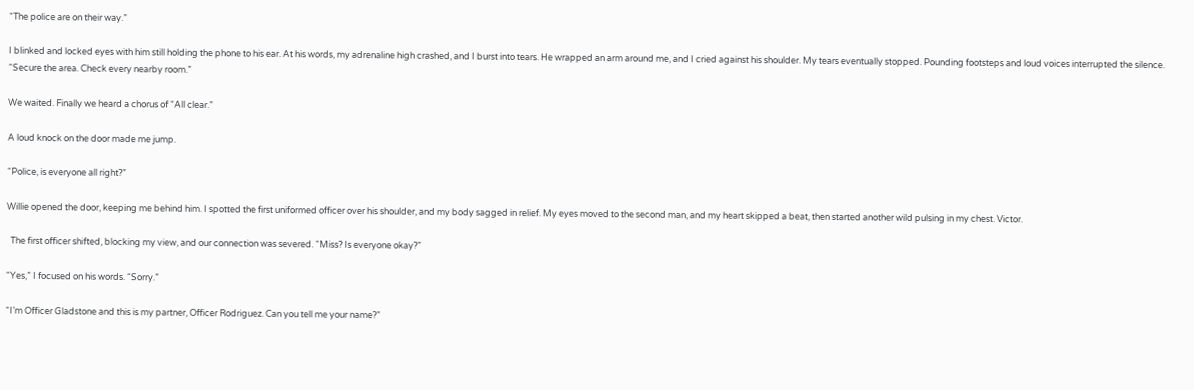“The police are on their way.”

I blinked and locked eyes with him still holding the phone to his ear. At his words, my adrenaline high crashed, and I burst into tears. He wrapped an arm around me, and I cried against his shoulder. My tears eventually stopped. Pounding footsteps and loud voices interrupted the silence. “Secure the area. Check every nearby room.”

We waited. Finally we heard a chorus of “All clear.”

A loud knock on the door made me jump.

“Police, is everyone all right?”

Willie opened the door, keeping me behind him. I spotted the first uniformed officer over his shoulder, and my body sagged in relief. My eyes moved to the second man, and my heart skipped a beat, then started another wild pulsing in my chest. Victor.

  The first officer shifted, blocking my view, and our connection was severed. “Miss? Is everyone okay?”

“Yes,” I focused on his words. “Sorry.”

“I’m Officer Gladstone and this is my partner, Officer Rodriguez. Can you tell me your name?”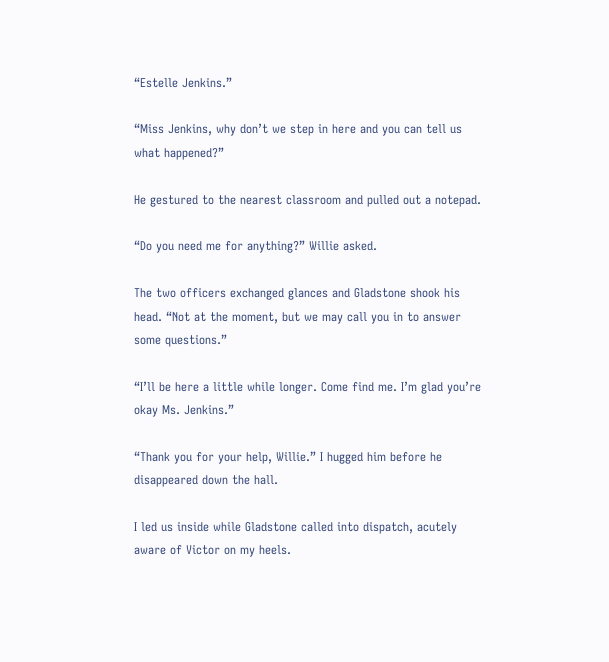“Estelle Jenkins.”

“Miss Jenkins, why don’t we step in here and you can tell us what happened?”

He gestured to the nearest classroom and pulled out a notepad.

“Do you need me for anything?” Willie asked.

The two officers exchanged glances and Gladstone shook his head. “Not at the moment, but we may call you in to answer some questions.”

“I’ll be here a little while longer. Come find me. I’m glad you’re okay Ms. Jenkins.”

“Thank you for your help, Willie.” I hugged him before he disappeared down the hall.

I led us inside while Gladstone called into dispatch, acutely aware of Victor on my heels.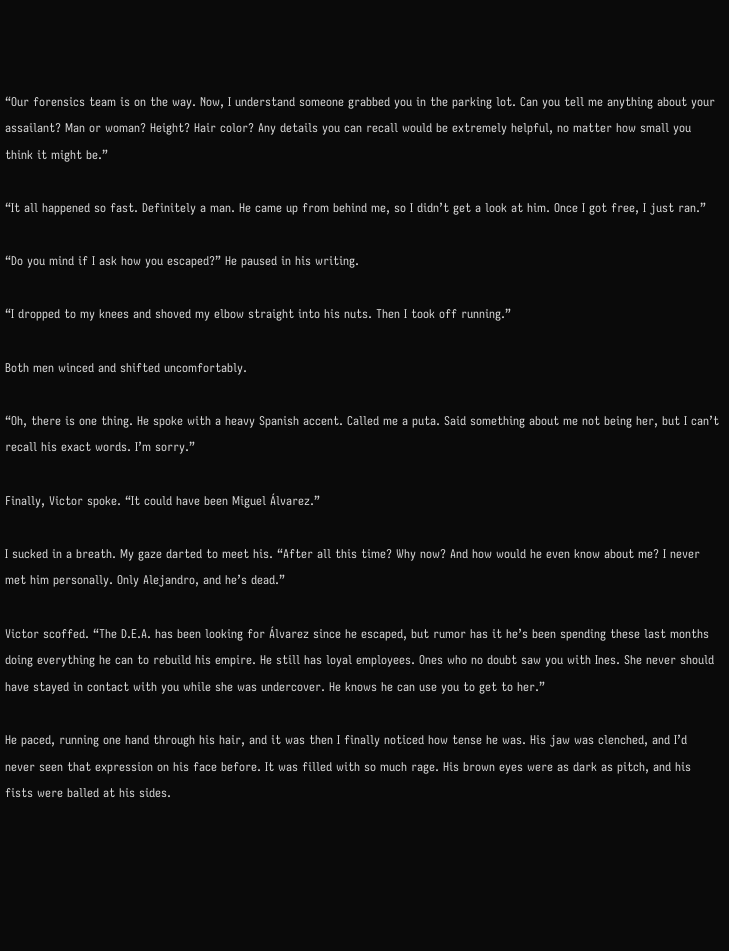“Our forensics team is on the way. Now, I understand someone grabbed you in the parking lot. Can you tell me anything about your assailant? Man or woman? Height? Hair color? Any details you can recall would be extremely helpful, no matter how small you think it might be.”

“It all happened so fast. Definitely a man. He came up from behind me, so I didn’t get a look at him. Once I got free, I just ran.”

“Do you mind if I ask how you escaped?” He paused in his writing.

“I dropped to my knees and shoved my elbow straight into his nuts. Then I took off running.”

Both men winced and shifted uncomfortably.

“Oh, there is one thing. He spoke with a heavy Spanish accent. Called me a puta. Said something about me not being her, but I can’t recall his exact words. I’m sorry.”

Finally, Victor spoke. “It could have been Miguel Álvarez.”

I sucked in a breath. My gaze darted to meet his. “After all this time? Why now? And how would he even know about me? I never met him personally. Only Alejandro, and he’s dead.”

Victor scoffed. “The D.E.A. has been looking for Álvarez since he escaped, but rumor has it he’s been spending these last months doing everything he can to rebuild his empire. He still has loyal employees. Ones who no doubt saw you with Ines. She never should have stayed in contact with you while she was undercover. He knows he can use you to get to her.”

He paced, running one hand through his hair, and it was then I finally noticed how tense he was. His jaw was clenched, and I’d never seen that expression on his face before. It was filled with so much rage. His brown eyes were as dark as pitch, and his fists were balled at his sides.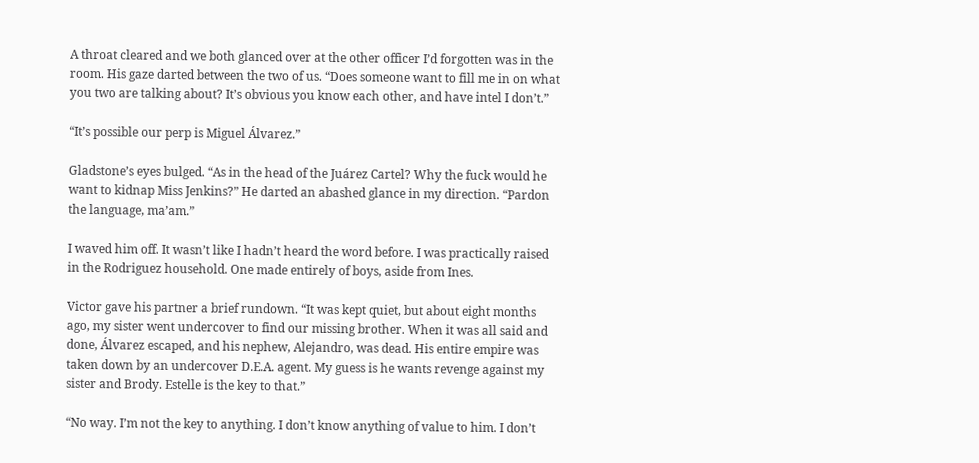A throat cleared and we both glanced over at the other officer I’d forgotten was in the room. His gaze darted between the two of us. “Does someone want to fill me in on what you two are talking about? It’s obvious you know each other, and have intel I don’t.”

“It’s possible our perp is Miguel Álvarez.”

Gladstone’s eyes bulged. “As in the head of the Juárez Cartel? Why the fuck would he want to kidnap Miss Jenkins?” He darted an abashed glance in my direction. “Pardon the language, ma’am.”

I waved him off. It wasn’t like I hadn’t heard the word before. I was practically raised in the Rodriguez household. One made entirely of boys, aside from Ines.

Victor gave his partner a brief rundown. “It was kept quiet, but about eight months ago, my sister went undercover to find our missing brother. When it was all said and done, Álvarez escaped, and his nephew, Alejandro, was dead. His entire empire was taken down by an undercover D.E.A. agent. My guess is he wants revenge against my sister and Brody. Estelle is the key to that.”

“No way. I’m not the key to anything. I don’t know anything of value to him. I don’t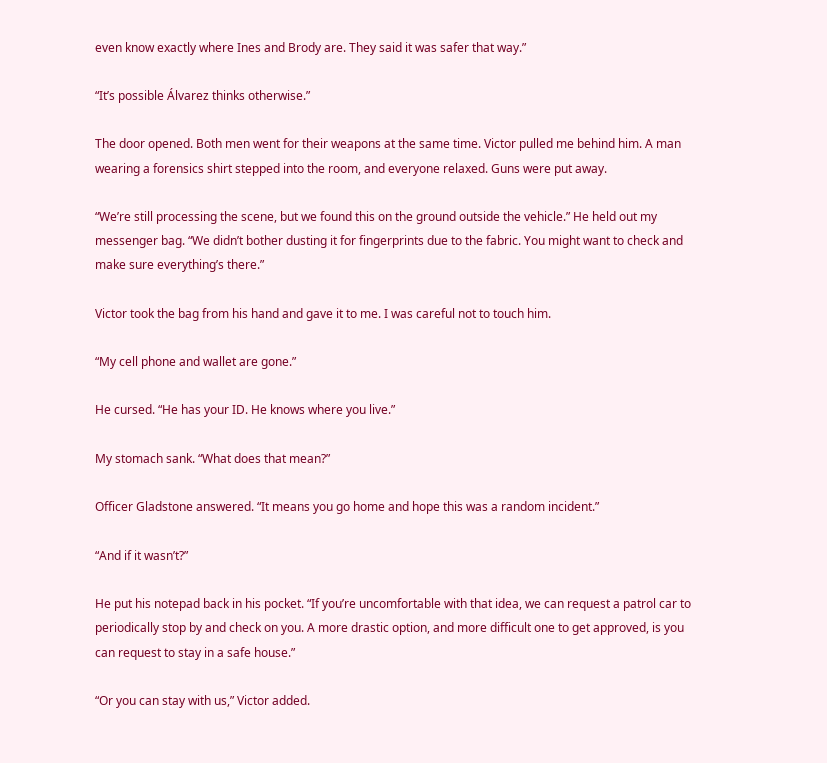even know exactly where Ines and Brody are. They said it was safer that way.”

“It’s possible Álvarez thinks otherwise.”

The door opened. Both men went for their weapons at the same time. Victor pulled me behind him. A man wearing a forensics shirt stepped into the room, and everyone relaxed. Guns were put away.

“We’re still processing the scene, but we found this on the ground outside the vehicle.” He held out my messenger bag. “We didn’t bother dusting it for fingerprints due to the fabric. You might want to check and make sure everything’s there.”

Victor took the bag from his hand and gave it to me. I was careful not to touch him.

“My cell phone and wallet are gone.”

He cursed. “He has your ID. He knows where you live.”

My stomach sank. “What does that mean?”

Officer Gladstone answered. “It means you go home and hope this was a random incident.”

“And if it wasn’t?”

He put his notepad back in his pocket. “If you’re uncomfortable with that idea, we can request a patrol car to periodically stop by and check on you. A more drastic option, and more difficult one to get approved, is you can request to stay in a safe house.”

“Or you can stay with us,” Victor added.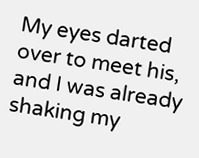My eyes darted over to meet his, and I was already shaking my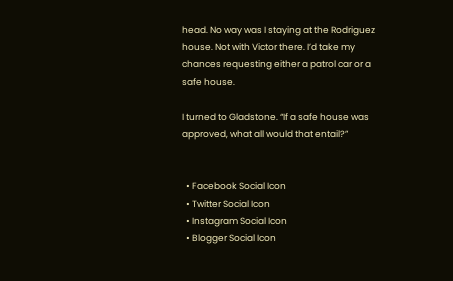head. No way was I staying at the Rodriguez house. Not with Victor there. I’d take my chances requesting either a patrol car or a safe house.

I turned to Gladstone. “If a safe house was approved, what all would that entail?”


  • Facebook Social Icon
  • Twitter Social Icon
  • Instagram Social Icon
  • Blogger Social Icon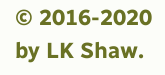© 2016-2020 by LK Shaw.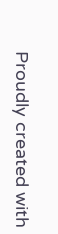Proudly created with